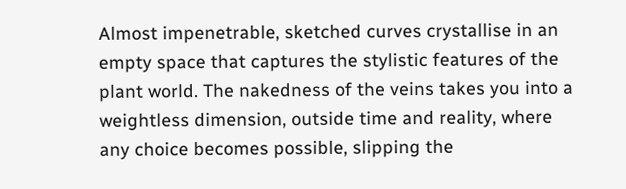Almost impenetrable, sketched curves crystallise in an empty space that captures the stylistic features of the plant world. The nakedness of the veins takes you into a weightless dimension, outside time and reality, where any choice becomes possible, slipping the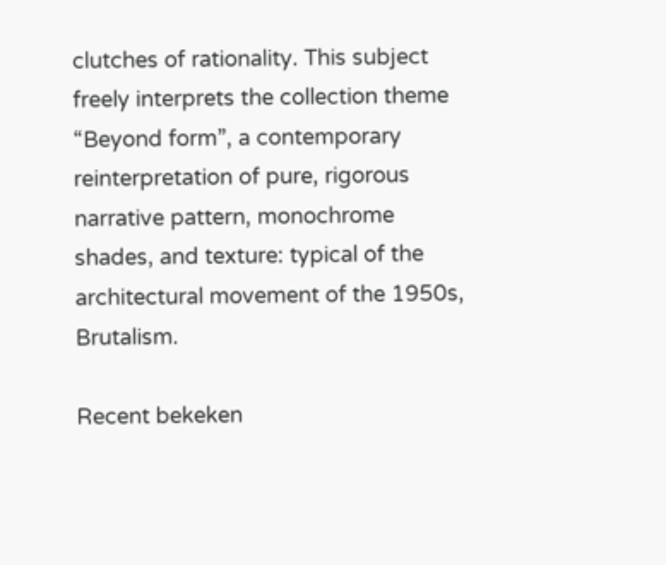clutches of rationality. This subject freely interprets the collection theme “Beyond form”, a contemporary reinterpretation of pure, rigorous narrative pattern, monochrome shades, and texture: typical of the architectural movement of the 1950s, Brutalism.

Recent bekeken